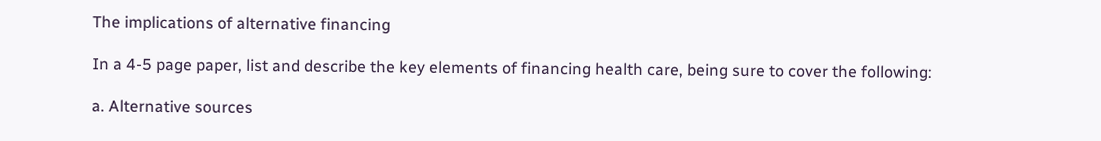The implications of alternative financing

In a 4-5 page paper, list and describe the key elements of financing health care, being sure to cover the following:

a. Alternative sources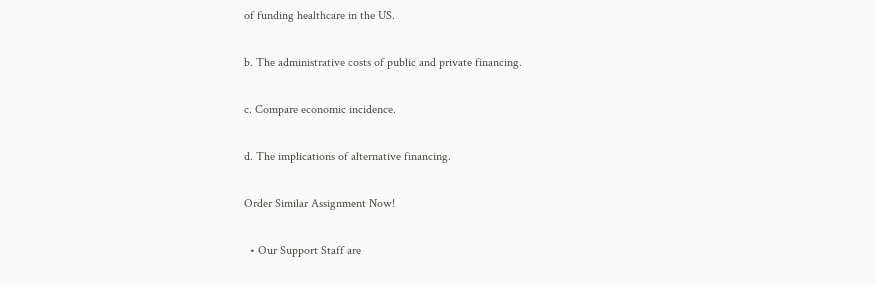of funding healthcare in the US.

b. The administrative costs of public and private financing.

c. Compare economic incidence.

d. The implications of alternative financing.

Order Similar Assignment Now!

  • Our Support Staff are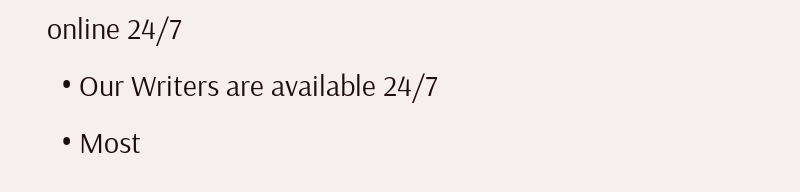online 24/7
  • Our Writers are available 24/7
  • Most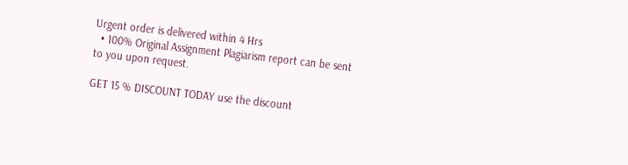Urgent order is delivered within 4 Hrs
  • 100% Original Assignment Plagiarism report can be sent to you upon request.

GET 15 % DISCOUNT TODAY use the discount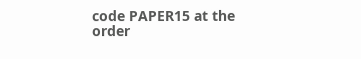code PAPER15 at the order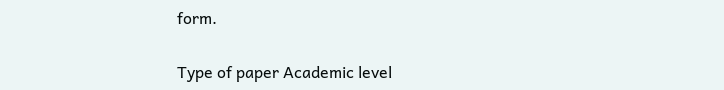form.

Type of paper Academic level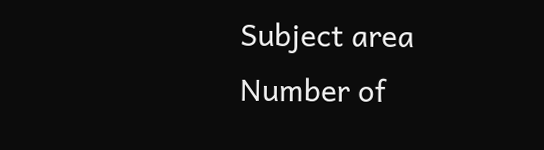Subject area
Number of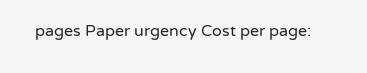pages Paper urgency Cost per page: